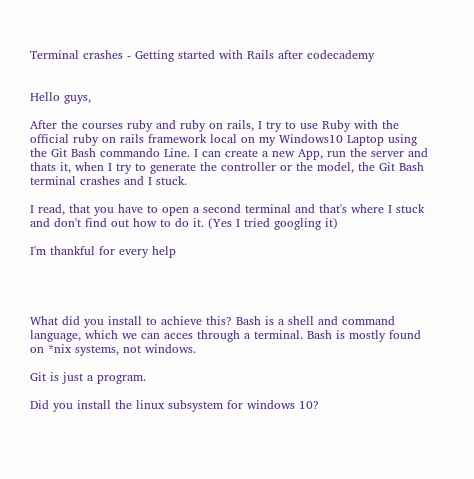Terminal crashes - Getting started with Rails after codecademy


Hello guys,

After the courses ruby and ruby on rails, I try to use Ruby with the official ruby on rails framework local on my Windows10 Laptop using the Git Bash commando Line. I can create a new App, run the server and thats it, when I try to generate the controller or the model, the Git Bash terminal crashes and I stuck.

I read, that you have to open a second terminal and that's where I stuck and don't find out how to do it. (Yes I tried googling it)

I'm thankful for every help




What did you install to achieve this? Bash is a shell and command language, which we can acces through a terminal. Bash is mostly found on *nix systems, not windows.

Git is just a program.

Did you install the linux subsystem for windows 10?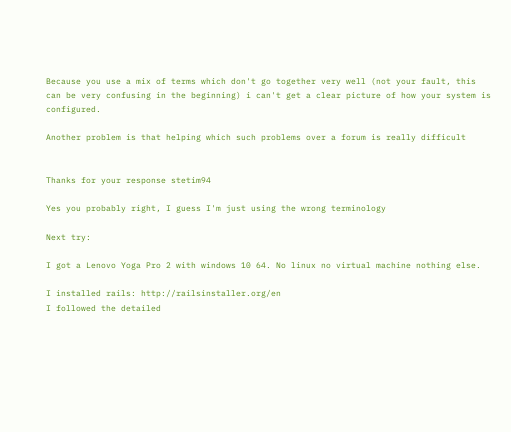Because you use a mix of terms which don't go together very well (not your fault, this can be very confusing in the beginning) i can't get a clear picture of how your system is configured.

Another problem is that helping which such problems over a forum is really difficult


Thanks for your response stetim94

Yes you probably right, I guess I'm just using the wrong terminology

Next try:

I got a Lenovo Yoga Pro 2 with windows 10 64. No linux no virtual machine nothing else.

I installed rails: http://railsinstaller.org/en
I followed the detailed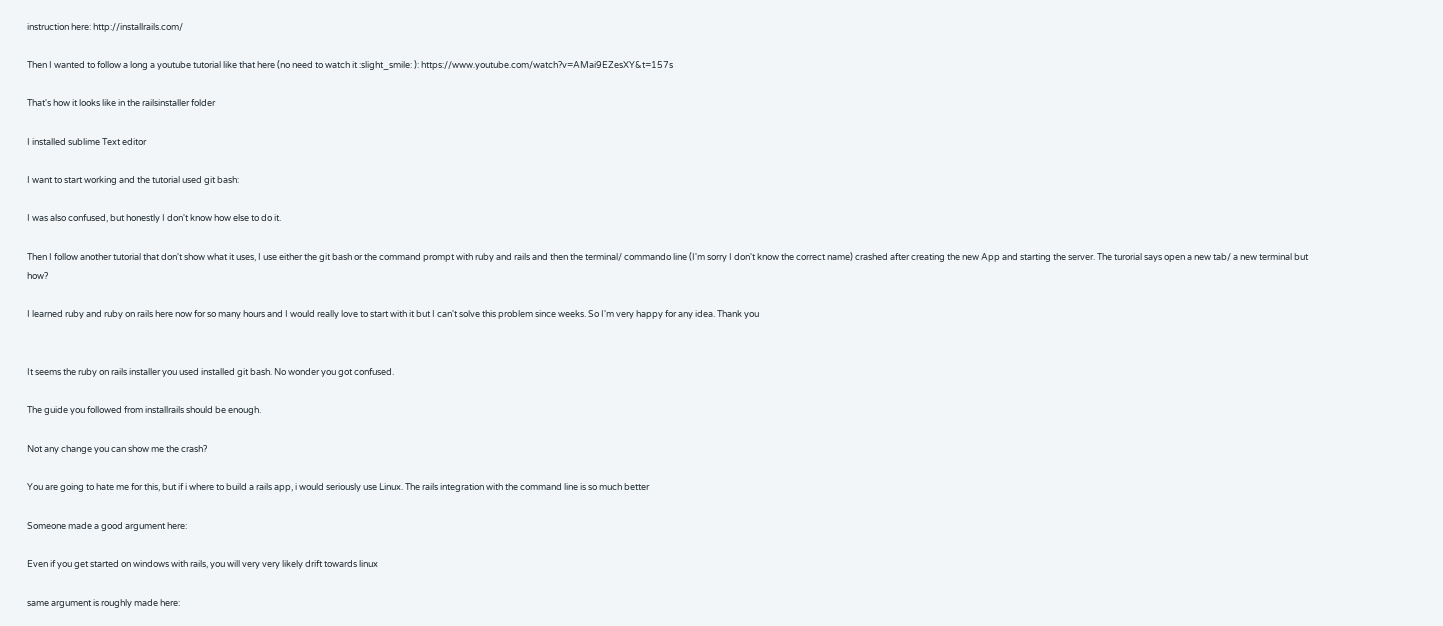instruction here: http://installrails.com/

Then I wanted to follow a long a youtube tutorial like that here (no need to watch it :slight_smile: ): https://www.youtube.com/watch?v=AMai9EZesXY&t=157s

That's how it looks like in the railsinstaller folder

I installed sublime Text editor

I want to start working and the tutorial used git bash:

I was also confused, but honestly I don't know how else to do it.

Then I follow another tutorial that don't show what it uses, I use either the git bash or the command prompt with ruby and rails and then the terminal/ commando line (I'm sorry I don't know the correct name) crashed after creating the new App and starting the server. The turorial says open a new tab/ a new terminal but how?

I learned ruby and ruby on rails here now for so many hours and I would really love to start with it but I can't solve this problem since weeks. So I'm very happy for any idea. Thank you


It seems the ruby on rails installer you used installed git bash. No wonder you got confused.

The guide you followed from installrails should be enough.

Not any change you can show me the crash?

You are going to hate me for this, but if i where to build a rails app, i would seriously use Linux. The rails integration with the command line is so much better

Someone made a good argument here:

Even if you get started on windows with rails, you will very very likely drift towards linux

same argument is roughly made here: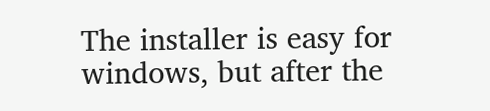The installer is easy for windows, but after the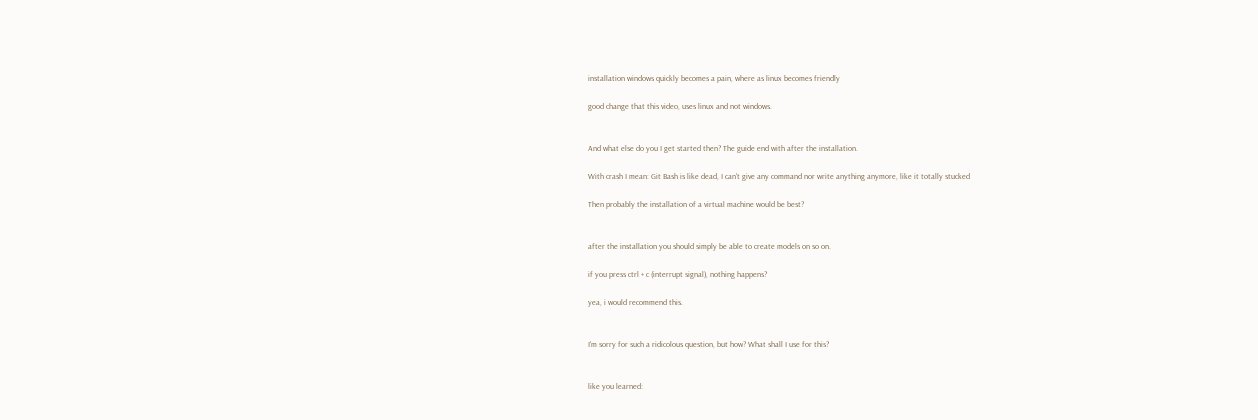installation windows quickly becomes a pain, where as linux becomes friendly

good change that this video, uses linux and not windows.


And what else do you I get started then? The guide end with after the installation.

With crash I mean: Git Bash is like dead, I can't give any command nor write anything anymore, like it totally stucked

Then probably the installation of a virtual machine would be best?


after the installation you should simply be able to create models on so on.

if you press ctrl + c (interrupt signal), nothing happens?

yea, i would recommend this.


I'm sorry for such a ridicolous question, but how? What shall I use for this?


like you learned: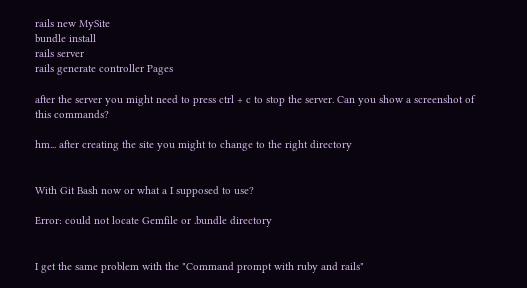rails new MySite
bundle install
rails server
rails generate controller Pages

after the server you might need to press ctrl + c to stop the server. Can you show a screenshot of this commands?

hm... after creating the site you might to change to the right directory


With Git Bash now or what a I supposed to use?

Error: could not locate Gemfile or .bundle directory


I get the same problem with the "Command prompt with ruby and rails"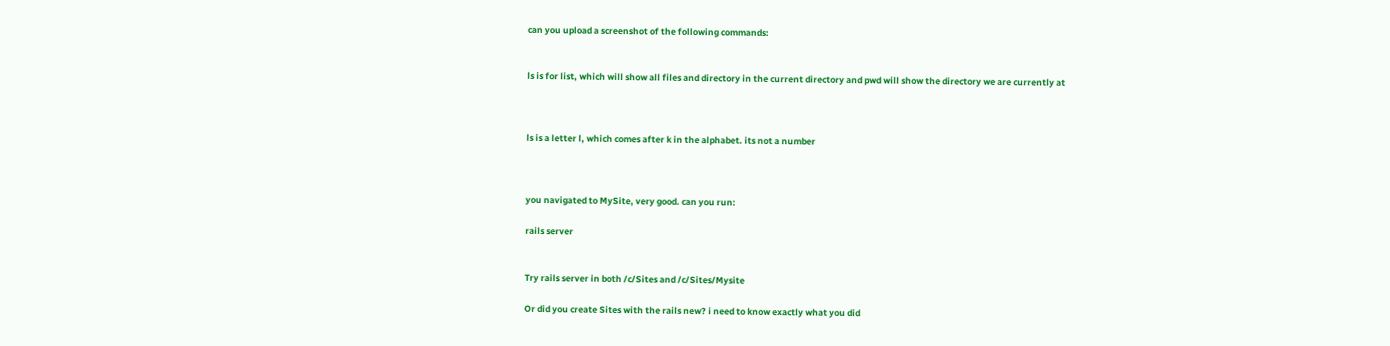can you upload a screenshot of the following commands:


ls is for list, which will show all files and directory in the current directory and pwd will show the directory we are currently at



ls is a letter l, which comes after k in the alphabet. its not a number



you navigated to MySite, very good. can you run:

rails server


Try rails server in both /c/Sites and /c/Sites/Mysite

Or did you create Sites with the rails new? i need to know exactly what you did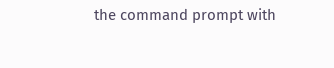the command prompt with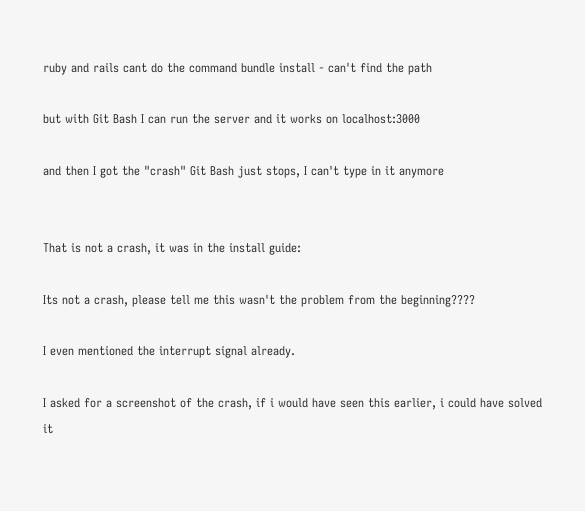ruby and rails cant do the command bundle install - can't find the path

but with Git Bash I can run the server and it works on localhost:3000

and then I got the "crash" Git Bash just stops, I can't type in it anymore


That is not a crash, it was in the install guide:

Its not a crash, please tell me this wasn't the problem from the beginning????

I even mentioned the interrupt signal already.

I asked for a screenshot of the crash, if i would have seen this earlier, i could have solved it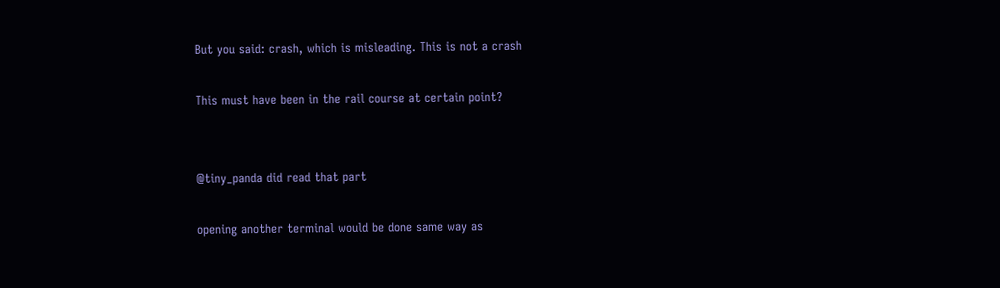But you said: crash, which is misleading. This is not a crash

This must have been in the rail course at certain point?


@tiny_panda did read that part

opening another terminal would be done same way as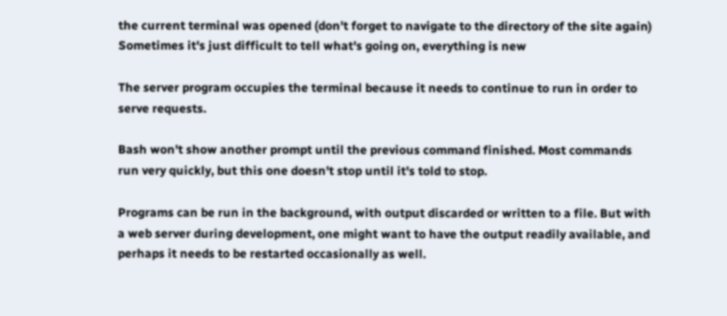the current terminal was opened (don't forget to navigate to the directory of the site again)
Sometimes it's just difficult to tell what's going on, everything is new

The server program occupies the terminal because it needs to continue to run in order to serve requests.

Bash won't show another prompt until the previous command finished. Most commands run very quickly, but this one doesn't stop until it's told to stop.

Programs can be run in the background, with output discarded or written to a file. But with a web server during development, one might want to have the output readily available, and perhaps it needs to be restarted occasionally as well.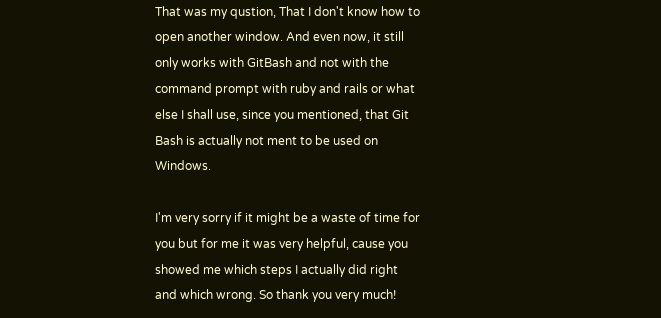That was my qustion, That I don't know how to open another window. And even now, it still only works with GitBash and not with the command prompt with ruby and rails or what else I shall use, since you mentioned, that Git Bash is actually not ment to be used on Windows.

I'm very sorry if it might be a waste of time for you but for me it was very helpful, cause you showed me which steps I actually did right and which wrong. So thank you very much!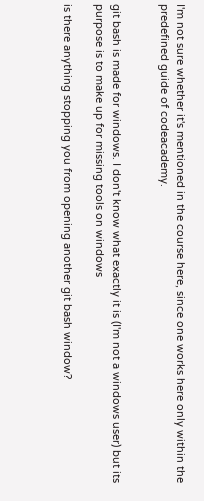I'm not sure whether it's mentioned in the course here, since one works here only within the predefined guide of codeacademy.


git bash is made for windows. I don't know what exactly it is (I'm not a windows user) but its purpose is to make up for missing tools on windows

is there anything stopping you from opening another git bash window?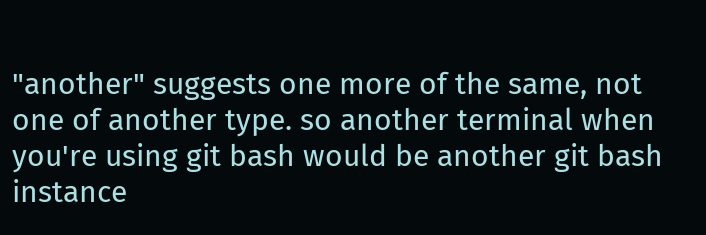"another" suggests one more of the same, not one of another type. so another terminal when you're using git bash would be another git bash instance